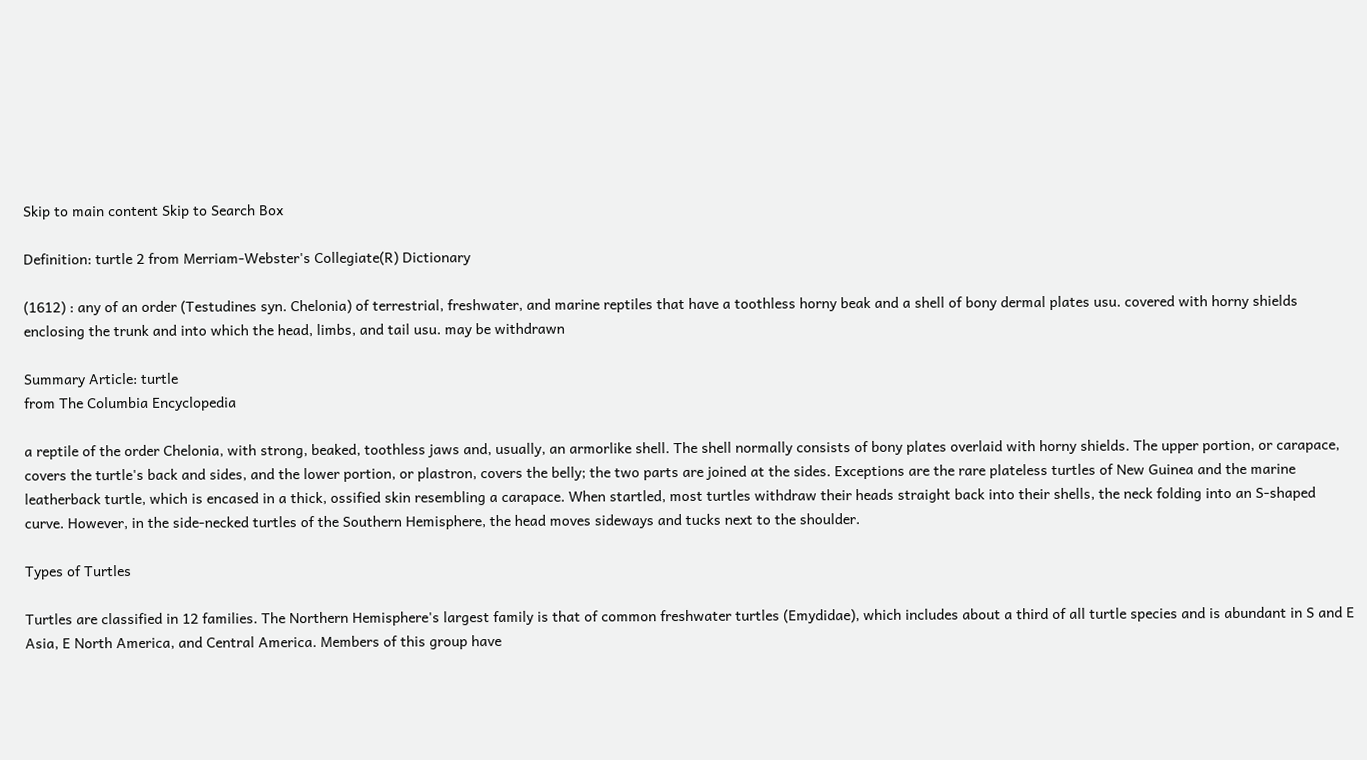Skip to main content Skip to Search Box

Definition: turtle 2 from Merriam-Webster's Collegiate(R) Dictionary

(1612) : any of an order (Testudines syn. Chelonia) of terrestrial, freshwater, and marine reptiles that have a toothless horny beak and a shell of bony dermal plates usu. covered with horny shields enclosing the trunk and into which the head, limbs, and tail usu. may be withdrawn

Summary Article: turtle
from The Columbia Encyclopedia

a reptile of the order Chelonia, with strong, beaked, toothless jaws and, usually, an armorlike shell. The shell normally consists of bony plates overlaid with horny shields. The upper portion, or carapace, covers the turtle's back and sides, and the lower portion, or plastron, covers the belly; the two parts are joined at the sides. Exceptions are the rare plateless turtles of New Guinea and the marine leatherback turtle, which is encased in a thick, ossified skin resembling a carapace. When startled, most turtles withdraw their heads straight back into their shells, the neck folding into an S-shaped curve. However, in the side-necked turtles of the Southern Hemisphere, the head moves sideways and tucks next to the shoulder.

Types of Turtles

Turtles are classified in 12 families. The Northern Hemisphere's largest family is that of common freshwater turtles (Emydidae), which includes about a third of all turtle species and is abundant in S and E Asia, E North America, and Central America. Members of this group have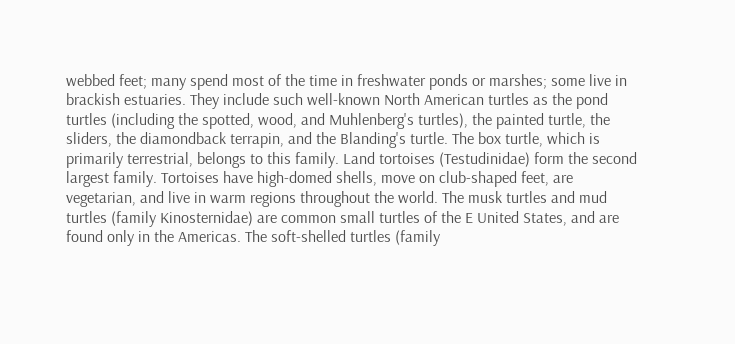webbed feet; many spend most of the time in freshwater ponds or marshes; some live in brackish estuaries. They include such well-known North American turtles as the pond turtles (including the spotted, wood, and Muhlenberg's turtles), the painted turtle, the sliders, the diamondback terrapin, and the Blanding's turtle. The box turtle, which is primarily terrestrial, belongs to this family. Land tortoises (Testudinidae) form the second largest family. Tortoises have high-domed shells, move on club-shaped feet, are vegetarian, and live in warm regions throughout the world. The musk turtles and mud turtles (family Kinosternidae) are common small turtles of the E United States, and are found only in the Americas. The soft-shelled turtles (family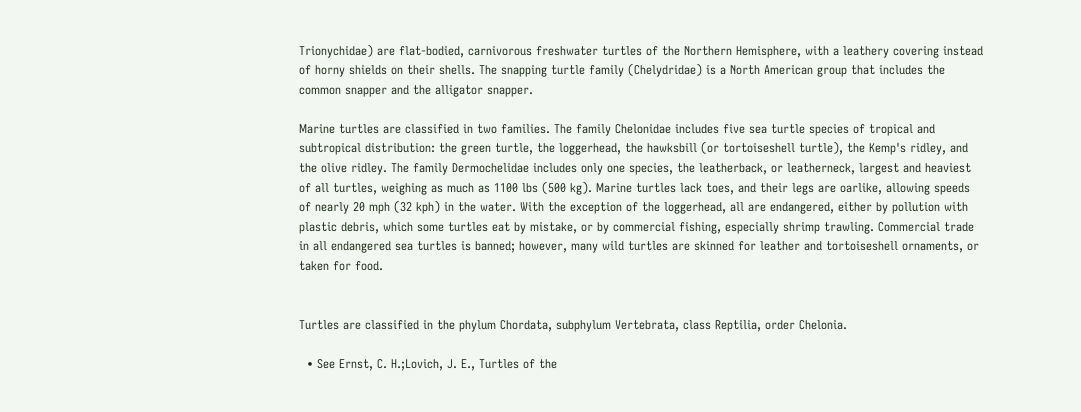Trionychidae) are flat-bodied, carnivorous freshwater turtles of the Northern Hemisphere, with a leathery covering instead of horny shields on their shells. The snapping turtle family (Chelydridae) is a North American group that includes the common snapper and the alligator snapper.

Marine turtles are classified in two families. The family Chelonidae includes five sea turtle species of tropical and subtropical distribution: the green turtle, the loggerhead, the hawksbill (or tortoiseshell turtle), the Kemp's ridley, and the olive ridley. The family Dermochelidae includes only one species, the leatherback, or leatherneck, largest and heaviest of all turtles, weighing as much as 1100 lbs (500 kg). Marine turtles lack toes, and their legs are oarlike, allowing speeds of nearly 20 mph (32 kph) in the water. With the exception of the loggerhead, all are endangered, either by pollution with plastic debris, which some turtles eat by mistake, or by commercial fishing, especially shrimp trawling. Commercial trade in all endangered sea turtles is banned; however, many wild turtles are skinned for leather and tortoiseshell ornaments, or taken for food.


Turtles are classified in the phylum Chordata, subphylum Vertebrata, class Reptilia, order Chelonia.

  • See Ernst, C. H.;Lovich, J. E., Turtles of the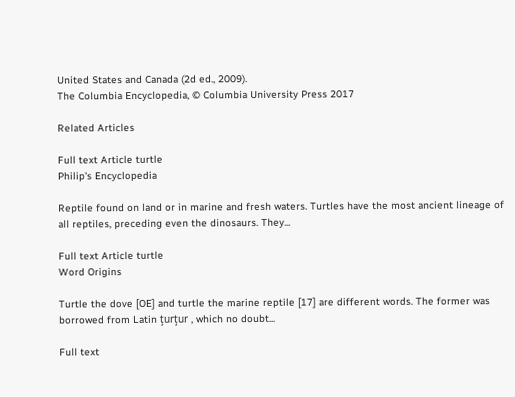United States and Canada (2d ed., 2009).
The Columbia Encyclopedia, © Columbia University Press 2017

Related Articles

Full text Article turtle
Philip's Encyclopedia

Reptile found on land or in marine and fresh waters. Turtles have the most ancient lineage of all reptiles, preceding even the dinosaurs. They...

Full text Article turtle
Word Origins

Turtle the dove [OE] and turtle the marine reptile [17] are different words. The former was borrowed from Latin ţurţur , which no doubt...

Full text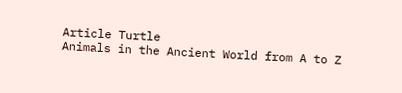Article Turtle
Animals in the Ancient World from A to Z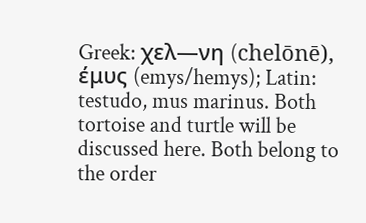Greek: χελ—νη (chelōnē), έμυς (emys/hemys); Latin: testudo, mus marinus. Both tortoise and turtle will be discussed here. Both belong to the order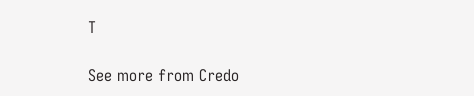T

See more from Credo